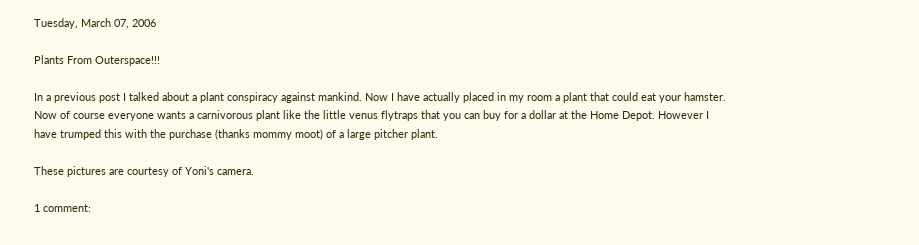Tuesday, March 07, 2006

Plants From Outerspace!!!

In a previous post I talked about a plant conspiracy against mankind. Now I have actually placed in my room a plant that could eat your hamster. Now of course everyone wants a carnivorous plant like the little venus flytraps that you can buy for a dollar at the Home Depot. However I have trumped this with the purchase (thanks mommy moot) of a large pitcher plant.

These pictures are courtesy of Yoni's camera.

1 comment: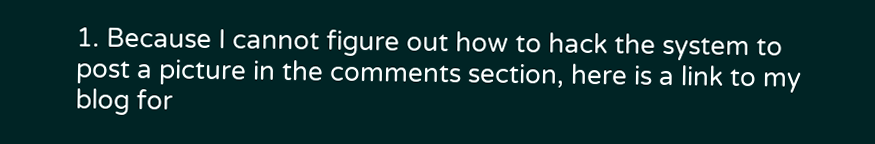1. Because I cannot figure out how to hack the system to post a picture in the comments section, here is a link to my blog for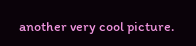another very cool picture.